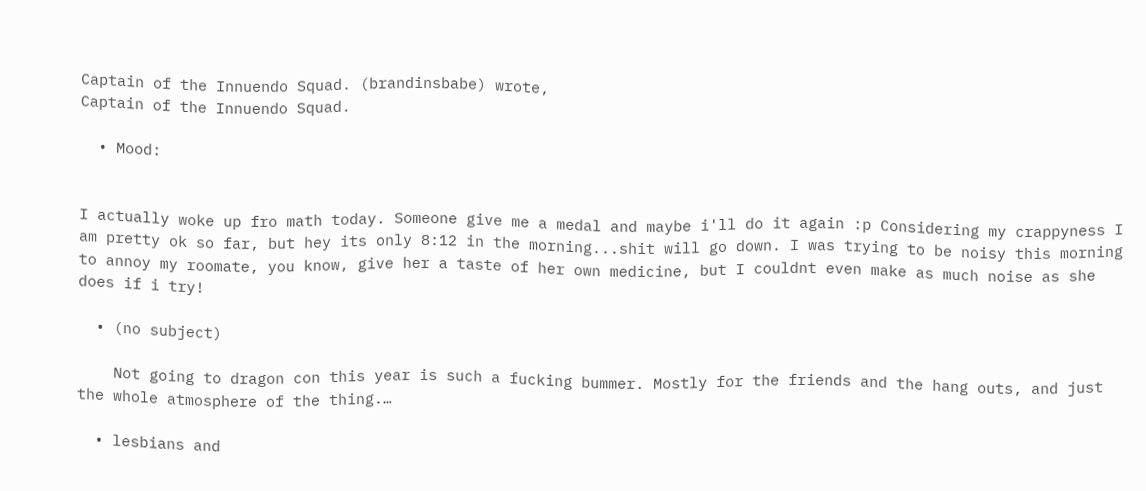Captain of the Innuendo Squad. (brandinsbabe) wrote,
Captain of the Innuendo Squad.

  • Mood:


I actually woke up fro math today. Someone give me a medal and maybe i'll do it again :p Considering my crappyness I am pretty ok so far, but hey its only 8:12 in the morning...shit will go down. I was trying to be noisy this morning to annoy my roomate, you know, give her a taste of her own medicine, but I couldnt even make as much noise as she does if i try!

  • (no subject)

    Not going to dragon con this year is such a fucking bummer. Mostly for the friends and the hang outs, and just the whole atmosphere of the thing.…

  • lesbians and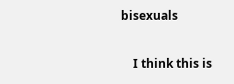bisexuals

    I think this is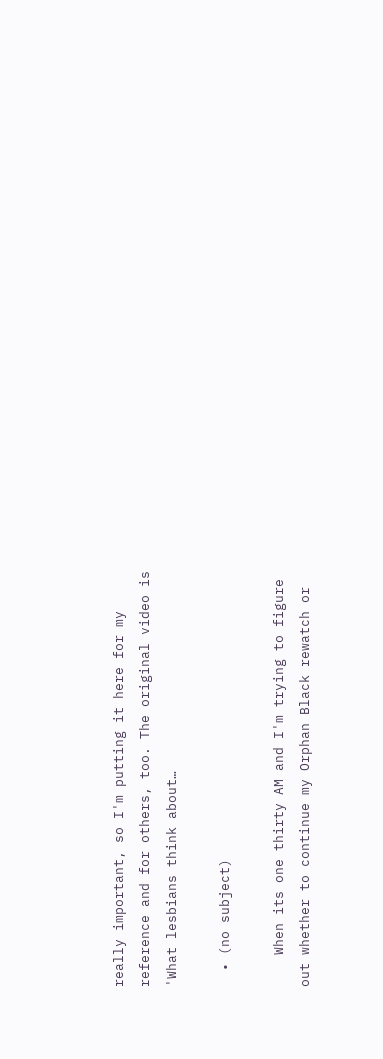really important, so I'm putting it here for my reference and for others, too. The original video is 'What lesbians think about…

  • (no subject)

    When its one thirty AM and I'm trying to figure out whether to continue my Orphan Black rewatch or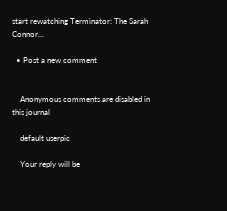start rewatching Terminator: The Sarah Connor…

  • Post a new comment


    Anonymous comments are disabled in this journal

    default userpic

    Your reply will be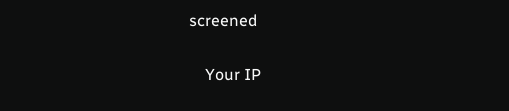screened

    Your IP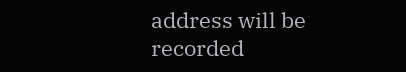address will be recorded